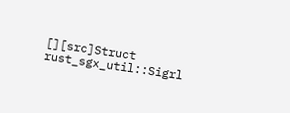[][src]Struct rust_sgx_util::Sigrl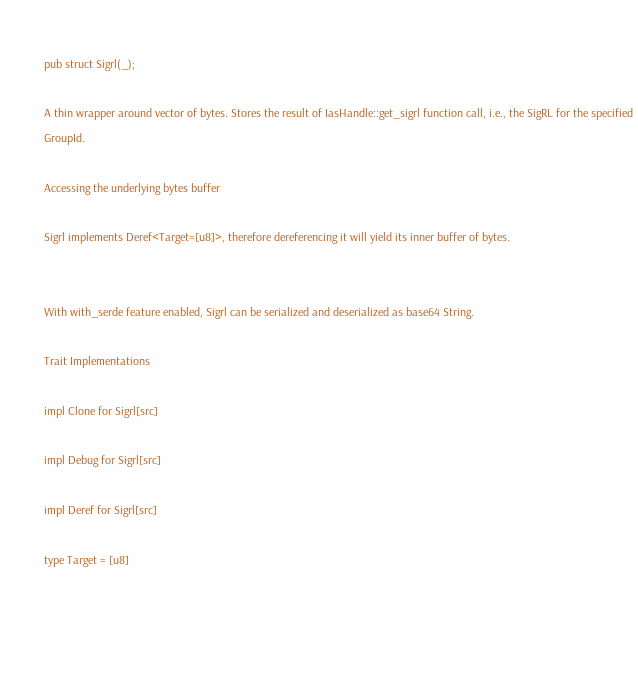pub struct Sigrl(_);

A thin wrapper around vector of bytes. Stores the result of IasHandle::get_sigrl function call, i.e., the SigRL for the specified GroupId.

Accessing the underlying bytes buffer

Sigrl implements Deref<Target=[u8]>, therefore dereferencing it will yield its inner buffer of bytes.


With with_serde feature enabled, Sigrl can be serialized and deserialized as base64 String.

Trait Implementations

impl Clone for Sigrl[src]

impl Debug for Sigrl[src]

impl Deref for Sigrl[src]

type Target = [u8]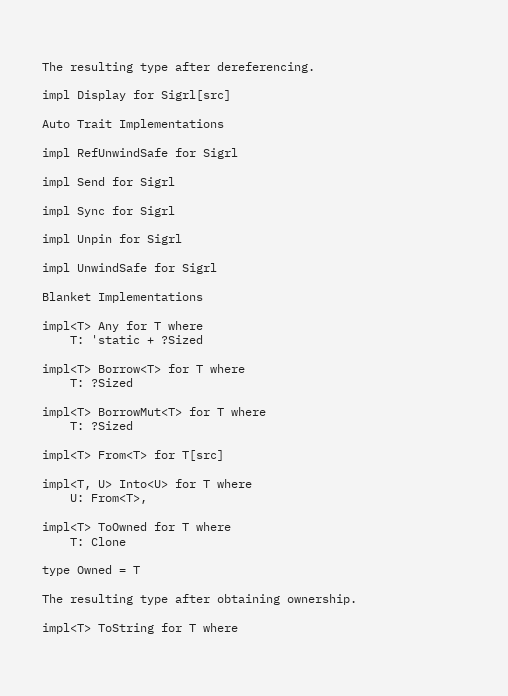The resulting type after dereferencing.

impl Display for Sigrl[src]

Auto Trait Implementations

impl RefUnwindSafe for Sigrl

impl Send for Sigrl

impl Sync for Sigrl

impl Unpin for Sigrl

impl UnwindSafe for Sigrl

Blanket Implementations

impl<T> Any for T where
    T: 'static + ?Sized

impl<T> Borrow<T> for T where
    T: ?Sized

impl<T> BorrowMut<T> for T where
    T: ?Sized

impl<T> From<T> for T[src]

impl<T, U> Into<U> for T where
    U: From<T>,

impl<T> ToOwned for T where
    T: Clone

type Owned = T

The resulting type after obtaining ownership.

impl<T> ToString for T where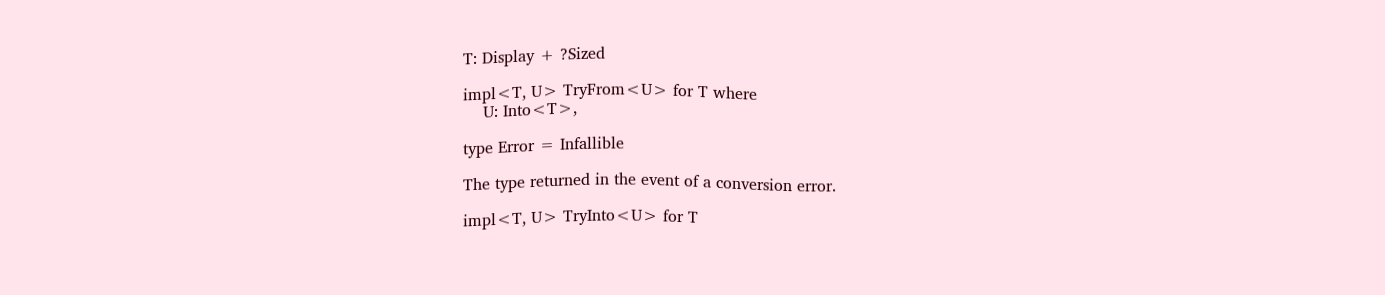T: Display + ?Sized

impl<T, U> TryFrom<U> for T where
    U: Into<T>,

type Error = Infallible

The type returned in the event of a conversion error.

impl<T, U> TryInto<U> for T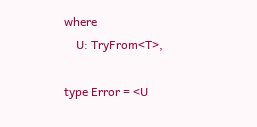where
    U: TryFrom<T>,

type Error = <U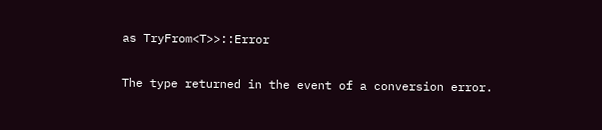as TryFrom<T>>::Error

The type returned in the event of a conversion error.